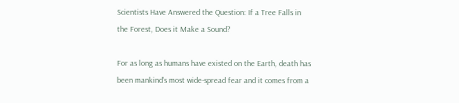Scientists Have Answered the Question: If a Tree Falls in the Forest, Does it Make a Sound?

For as long as humans have existed on the Earth, death has been mankind’s most wide-spread fear and it comes from a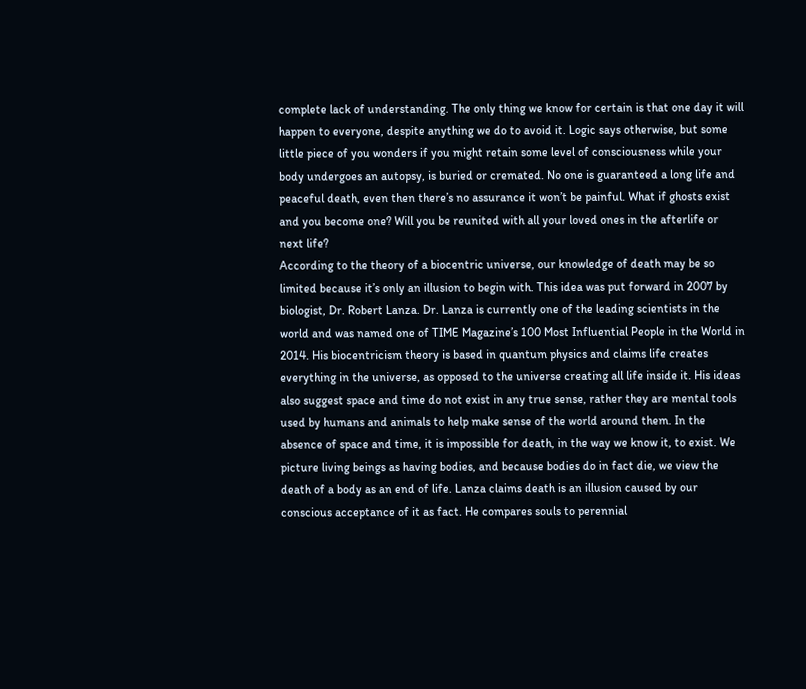complete lack of understanding. The only thing we know for certain is that one day it will happen to everyone, despite anything we do to avoid it. Logic says otherwise, but some little piece of you wonders if you might retain some level of consciousness while your body undergoes an autopsy, is buried or cremated. No one is guaranteed a long life and peaceful death, even then there’s no assurance it won’t be painful. What if ghosts exist and you become one? Will you be reunited with all your loved ones in the afterlife or next life?
According to the theory of a biocentric universe, our knowledge of death may be so limited because it’s only an illusion to begin with. This idea was put forward in 2007 by biologist, Dr. Robert Lanza. Dr. Lanza is currently one of the leading scientists in the world and was named one of TIME Magazine’s 100 Most Influential People in the World in 2014. His biocentricism theory is based in quantum physics and claims life creates everything in the universe, as opposed to the universe creating all life inside it. His ideas also suggest space and time do not exist in any true sense, rather they are mental tools used by humans and animals to help make sense of the world around them. In the absence of space and time, it is impossible for death, in the way we know it, to exist. We picture living beings as having bodies, and because bodies do in fact die, we view the death of a body as an end of life. Lanza claims death is an illusion caused by our conscious acceptance of it as fact. He compares souls to perennial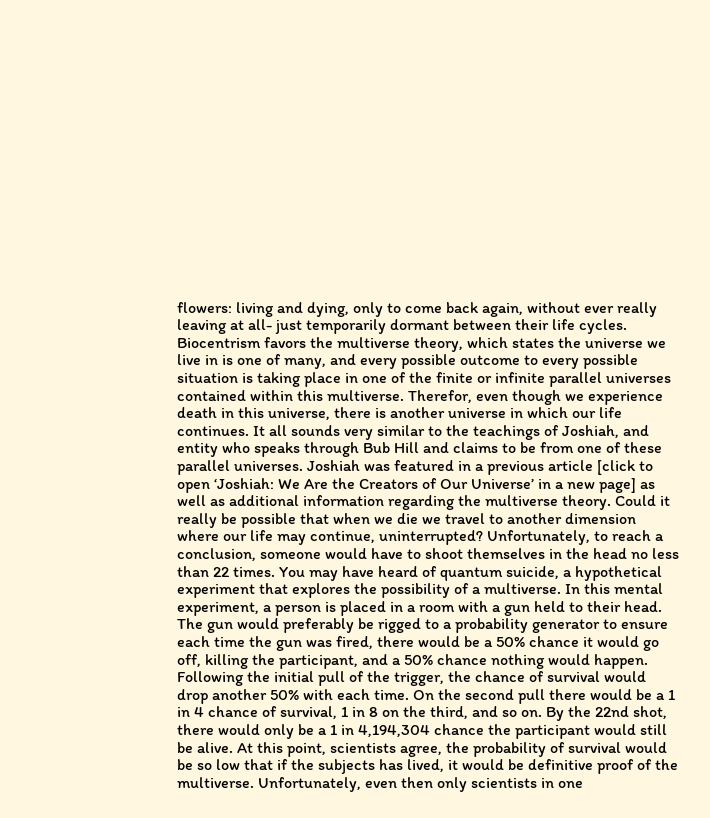flowers: living and dying, only to come back again, without ever really leaving at all- just temporarily dormant between their life cycles. Biocentrism favors the multiverse theory, which states the universe we live in is one of many, and every possible outcome to every possible situation is taking place in one of the finite or infinite parallel universes contained within this multiverse. Therefor, even though we experience death in this universe, there is another universe in which our life continues. It all sounds very similar to the teachings of Joshiah, and entity who speaks through Bub Hill and claims to be from one of these parallel universes. Joshiah was featured in a previous article [click to open ‘Joshiah: We Are the Creators of Our Universe’ in a new page] as well as additional information regarding the multiverse theory. Could it really be possible that when we die we travel to another dimension where our life may continue, uninterrupted? Unfortunately, to reach a conclusion, someone would have to shoot themselves in the head no less than 22 times. You may have heard of quantum suicide, a hypothetical experiment that explores the possibility of a multiverse. In this mental experiment, a person is placed in a room with a gun held to their head. The gun would preferably be rigged to a probability generator to ensure each time the gun was fired, there would be a 50% chance it would go off, killing the participant, and a 50% chance nothing would happen. Following the initial pull of the trigger, the chance of survival would drop another 50% with each time. On the second pull there would be a 1 in 4 chance of survival, 1 in 8 on the third, and so on. By the 22nd shot, there would only be a 1 in 4,194,304 chance the participant would still be alive. At this point, scientists agree, the probability of survival would be so low that if the subjects has lived, it would be definitive proof of the multiverse. Unfortunately, even then only scientists in one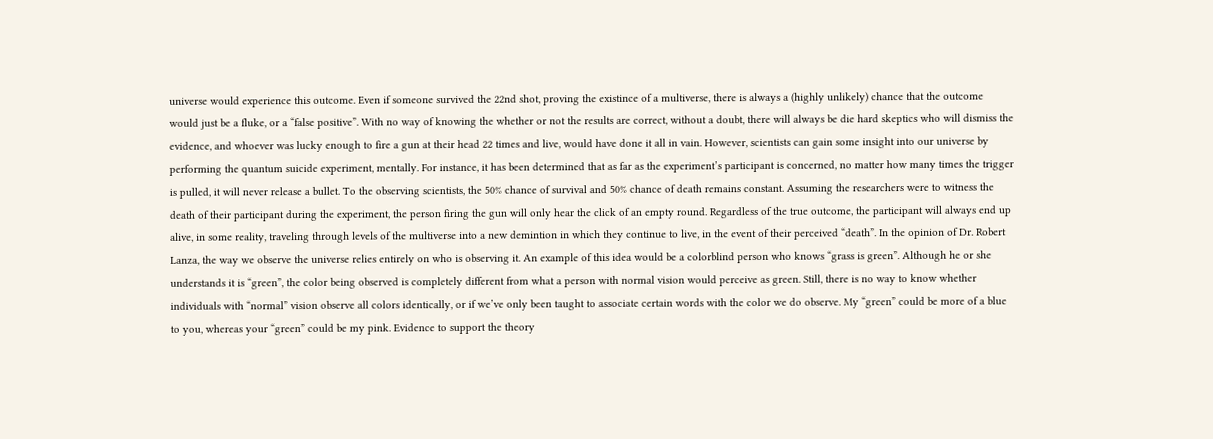universe would experience this outcome. Even if someone survived the 22nd shot, proving the existince of a multiverse, there is always a (highly unlikely) chance that the outcome would just be a fluke, or a “false positive”. With no way of knowing the whether or not the results are correct, without a doubt, there will always be die hard skeptics who will dismiss the evidence, and whoever was lucky enough to fire a gun at their head 22 times and live, would have done it all in vain. However, scientists can gain some insight into our universe by performing the quantum suicide experiment, mentally. For instance, it has been determined that as far as the experiment’s participant is concerned, no matter how many times the trigger is pulled, it will never release a bullet. To the observing scientists, the 50% chance of survival and 50% chance of death remains constant. Assuming the researchers were to witness the death of their participant during the experiment, the person firing the gun will only hear the click of an empty round. Regardless of the true outcome, the participant will always end up alive, in some reality, traveling through levels of the multiverse into a new demintion in which they continue to live, in the event of their perceived “death”. In the opinion of Dr. Robert Lanza, the way we observe the universe relies entirely on who is observing it. An example of this idea would be a colorblind person who knows “grass is green”. Although he or she understands it is “green”, the color being observed is completely different from what a person with normal vision would perceive as green. Still, there is no way to know whether individuals with “normal” vision observe all colors identically, or if we’ve only been taught to associate certain words with the color we do observe. My “green” could be more of a blue to you, whereas your “green” could be my pink. Evidence to support the theory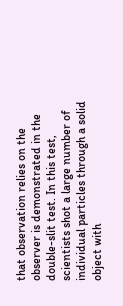that observation relies on the observer is demonstrated in the double-slit test. In this test, scientists shot a large number of individual particles through a solid object with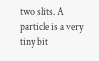two slits. A particle is a very tiny bit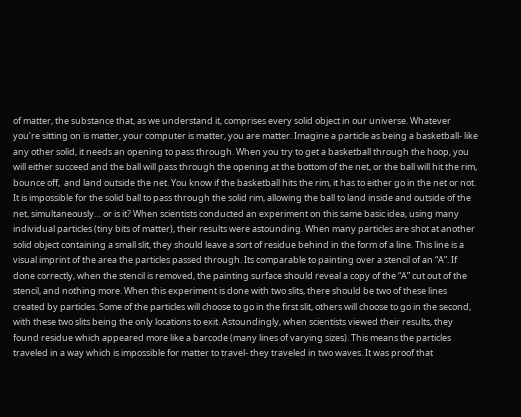of matter, the substance that, as we understand it, comprises every solid object in our universe. Whatever you’re sitting on is matter, your computer is matter, you are matter. Imagine a particle as being a basketball- like any other solid, it needs an opening to pass through. When you try to get a basketball through the hoop, you will either succeed and the ball will pass through the opening at the bottom of the net, or the ball will hit the rim, bounce off,  and land outside the net. You know if the basketball hits the rim, it has to either go in the net or not. It is impossible for the solid ball to pass through the solid rim, allowing the ball to land inside and outside of the net, simultaneously… or is it? When scientists conducted an experiment on this same basic idea, using many individual particles (tiny bits of matter), their results were astounding. When many particles are shot at another solid object containing a small slit, they should leave a sort of residue behind in the form of a line. This line is a visual imprint of the area the particles passed through. Its comparable to painting over a stencil of an “A”. If done correctly, when the stencil is removed, the painting surface should reveal a copy of the “A” cut out of the stencil, and nothing more. When this experiment is done with two slits, there should be two of these lines created by particles. Some of the particles will choose to go in the first slit, others will choose to go in the second, with these two slits being the only locations to exit. Astoundingly, when scientists viewed their results, they found residue which appeared more like a barcode (many lines of varying sizes). This means the particles traveled in a way which is impossible for matter to travel- they traveled in two waves. It was proof that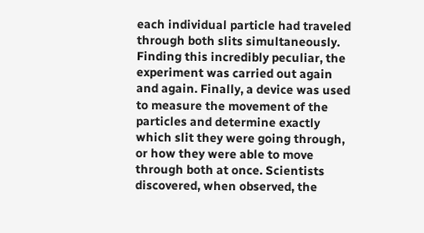each individual particle had traveled through both slits simultaneously. Finding this incredibly peculiar, the experiment was carried out again and again. Finally, a device was used to measure the movement of the particles and determine exactly which slit they were going through, or how they were able to move through both at once. Scientists discovered, when observed, the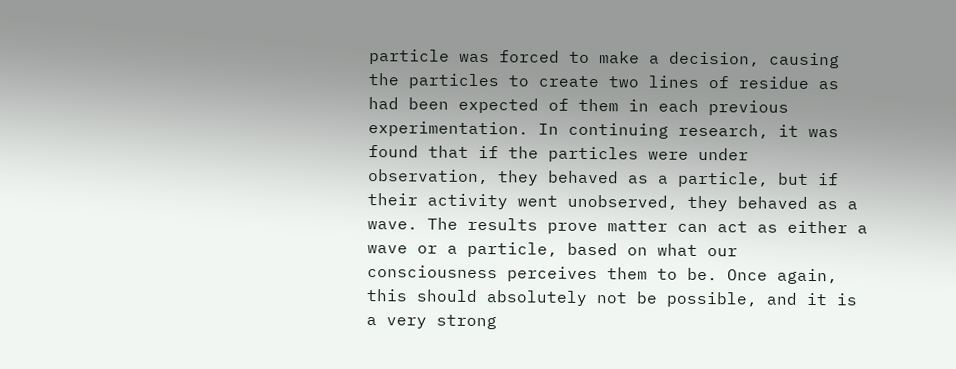particle was forced to make a decision, causing the particles to create two lines of residue as had been expected of them in each previous experimentation. In continuing research, it was found that if the particles were under observation, they behaved as a particle, but if their activity went unobserved, they behaved as a wave. The results prove matter can act as either a wave or a particle, based on what our consciousness perceives them to be. Once again, this should absolutely not be possible, and it is a very strong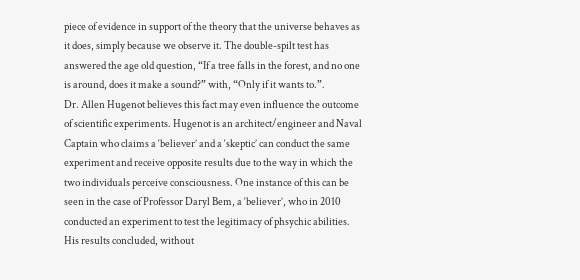piece of evidence in support of the theory that the universe behaves as it does, simply because we observe it. The double-spilt test has answered the age old question, “If a tree falls in the forest, and no one is around, does it make a sound?” with, “Only if it wants to.”.
Dr. Allen Hugenot believes this fact may even influence the outcome of scientific experiments. Hugenot is an architect/engineer and Naval Captain who claims a ‘believer’ and a ‘skeptic’ can conduct the same experiment and receive opposite results due to the way in which the two individuals perceive consciousness. One instance of this can be seen in the case of Professor Daryl Bem, a ‘believer’, who in 2010 conducted an experiment to test the legitimacy of phsychic abilities. His results concluded, without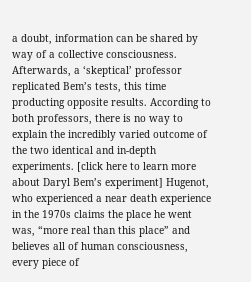a doubt, information can be shared by way of a collective consciousness. Afterwards, a ‘skeptical’ professor replicated Bem’s tests, this time producting opposite results. According to both professors, there is no way to explain the incredibly varied outcome of the two identical and in-depth experiments. [click here to learn more about Daryl Bem’s experiment] Hugenot, who experienced a near death experience in the 1970s claims the place he went was, “more real than this place” and believes all of human consciousness, every piece of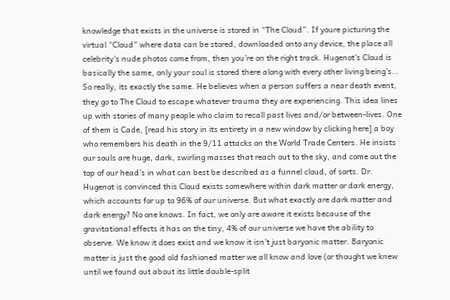knowledge that exists in the universe is stored in “The Cloud”. If youre picturing the virtual “Cloud” where data can be stored, downloaded onto any device, the place all celebrity’s nude photos come from, then you’re on the right track. Hugenot’s Cloud is basically the same, only your soul is stored there along with every other living being’s… So really, its exactly the same. He believes when a person suffers a near death event, they go to The Cloud to escape whatever trauma they are experiencing. This idea lines up with stories of many people who claim to recall past lives and/or between-lives. One of them is Cade, [read his story in its entirety in a new window by clicking here] a boy who remembers his death in the 9/11 attacks on the World Trade Centers. He insists our souls are huge, dark, swirling masses that reach out to the sky, and come out the top of our head’s in what can best be described as a funnel cloud, of sorts. Dr. Hugenot is convinced this Cloud exists somewhere within dark matter or dark energy, which accounts for up to 96% of our universe. But what exactly are dark matter and dark energy? No one knows. In fact, we only are aware it exists because of the gravitational effects it has on the tiny, 4% of our universe we have the ability to observe. We know it does exist and we know it isn’t just baryonic matter. Baryonic matter is just the good old fashioned matter we all know and love (or thought we knew until we found out about its little double-split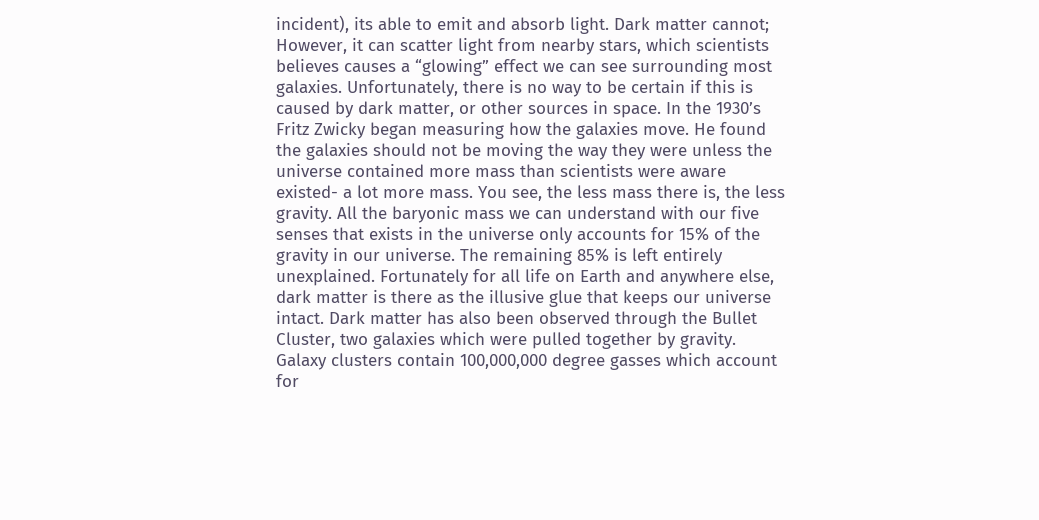incident), its able to emit and absorb light. Dark matter cannot; However, it can scatter light from nearby stars, which scientists believes causes a “glowing” effect we can see surrounding most galaxies. Unfortunately, there is no way to be certain if this is caused by dark matter, or other sources in space. In the 1930’s Fritz Zwicky began measuring how the galaxies move. He found the galaxies should not be moving the way they were unless the universe contained more mass than scientists were aware existed- a lot more mass. You see, the less mass there is, the less gravity. All the baryonic mass we can understand with our five senses that exists in the universe only accounts for 15% of the gravity in our universe. The remaining 85% is left entirely unexplained. Fortunately for all life on Earth and anywhere else, dark matter is there as the illusive glue that keeps our universe intact. Dark matter has also been observed through the Bullet Cluster, two galaxies which were pulled together by gravity. Galaxy clusters contain 100,000,000 degree gasses which account for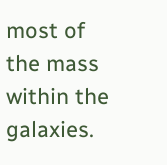most of the mass within the galaxies.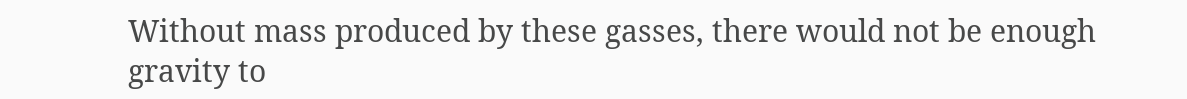Without mass produced by these gasses, there would not be enough gravity to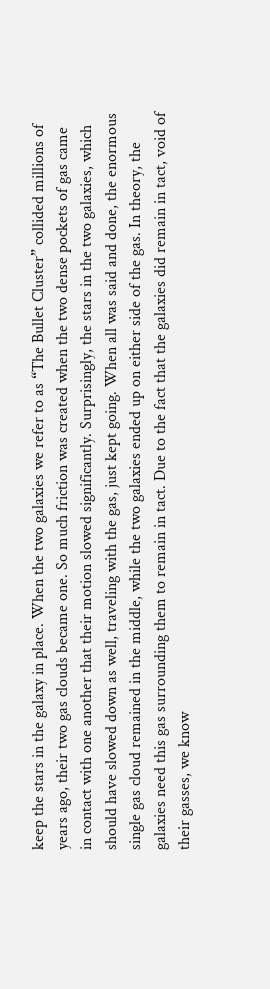keep the stars in the galaxy in place. When the two galaxies we refer to as “The Bullet Cluster” collided millions of years ago, their two gas clouds became one. So much friction was created when the two dense pockets of gas came in contact with one another that their motion slowed significantly. Surprisingly, the stars in the two galaxies, which should have slowed down as well, traveling with the gas, just kept going. When all was said and done, the enormous single gas cloud remained in the middle, while the two galaxies ended up on either side of the gas. In theory, the galaxies need this gas surrounding them to remain in tact. Due to the fact that the galaxies did remain in tact, void of their gasses, we know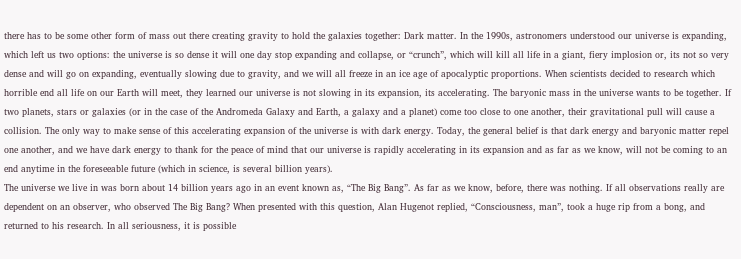there has to be some other form of mass out there creating gravity to hold the galaxies together: Dark matter. In the 1990s, astronomers understood our universe is expanding, which left us two options: the universe is so dense it will one day stop expanding and collapse, or “crunch”, which will kill all life in a giant, fiery implosion or, its not so very dense and will go on expanding, eventually slowing due to gravity, and we will all freeze in an ice age of apocalyptic proportions. When scientists decided to research which horrible end all life on our Earth will meet, they learned our universe is not slowing in its expansion, its accelerating. The baryonic mass in the universe wants to be together. If two planets, stars or galaxies (or in the case of the Andromeda Galaxy and Earth, a galaxy and a planet) come too close to one another, their gravitational pull will cause a collision. The only way to make sense of this accelerating expansion of the universe is with dark energy. Today, the general belief is that dark energy and baryonic matter repel one another, and we have dark energy to thank for the peace of mind that our universe is rapidly accelerating in its expansion and as far as we know, will not be coming to an end anytime in the foreseeable future (which in science, is several billion years).
The universe we live in was born about 14 billion years ago in an event known as, “The Big Bang”. As far as we know, before, there was nothing. If all observations really are dependent on an observer, who observed The Big Bang? When presented with this question, Alan Hugenot replied, “Consciousness, man”, took a huge rip from a bong, and returned to his research. In all seriousness, it is possible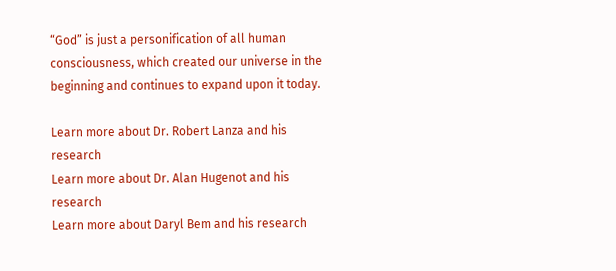“God” is just a personification of all human consciousness, which created our universe in the beginning and continues to expand upon it today.

Learn more about Dr. Robert Lanza and his research
Learn more about Dr. Alan Hugenot and his research
Learn more about Daryl Bem and his research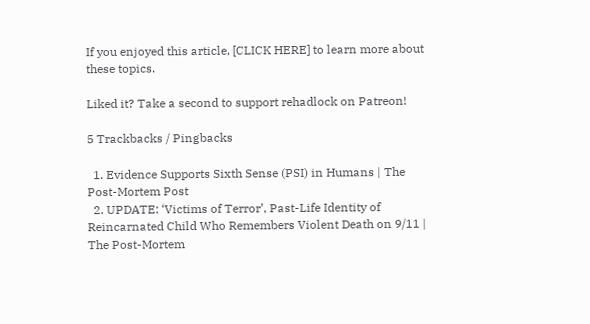If you enjoyed this article, [CLICK HERE] to learn more about these topics.

Liked it? Take a second to support rehadlock on Patreon!

5 Trackbacks / Pingbacks

  1. Evidence Supports Sixth Sense (PSI) in Humans | The Post-Mortem Post
  2. UPDATE: ‘Victims of Terror’, Past-Life Identity of Reincarnated Child Who Remembers Violent Death on 9/11 | The Post-Mortem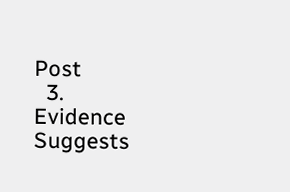Post
  3. Evidence Suggests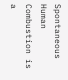Spontaneous Human Combustion is a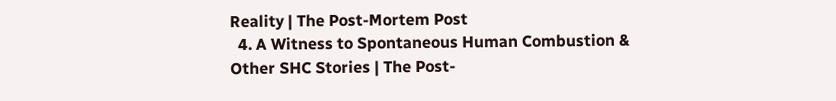Reality | The Post-Mortem Post
  4. A Witness to Spontaneous Human Combustion & Other SHC Stories | The Post-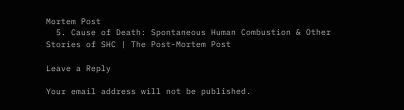Mortem Post
  5. Cause of Death: Spontaneous Human Combustion & Other Stories of SHC | The Post-Mortem Post

Leave a Reply

Your email address will not be published.